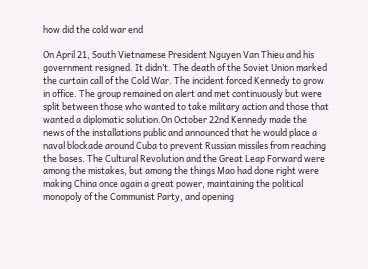how did the cold war end

On April 21, South Vietnamese President Nguyen Van Thieu and his government resigned. It didn’t. The death of the Soviet Union marked the curtain call of the Cold War. The incident forced Kennedy to grow in office. The group remained on alert and met continuously but were split between those who wanted to take military action and those that wanted a diplomatic solution.On October 22nd Kennedy made the news of the installations public and announced that he would place a naval blockade around Cuba to prevent Russian missiles from reaching the bases. The Cultural Revolution and the Great Leap Forward were among the mistakes, but among the things Mao had done right were making China once again a great power, maintaining the political monopoly of the Communist Party, and opening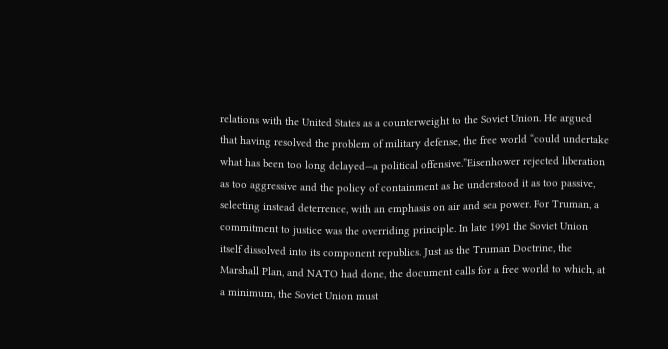relations with the United States as a counterweight to the Soviet Union. He argued that having resolved the problem of military defense, the free world “could undertake what has been too long delayed—a political offensive.”Eisenhower rejected liberation as too aggressive and the policy of containment as he understood it as too passive, selecting instead deterrence, with an emphasis on air and sea power. For Truman, a commitment to justice was the overriding principle. In late 1991 the Soviet Union itself dissolved into its component republics. Just as the Truman Doctrine, the Marshall Plan, and NATO had done, the document calls for a free world to which, at a minimum, the Soviet Union must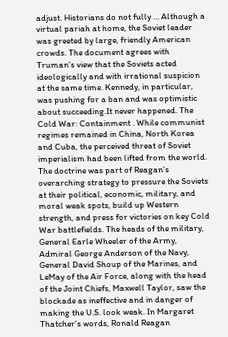adjust. Historians do not fully … Although a virtual pariah at home, the Soviet leader was greeted by large, friendly American crowds. The document agrees with Truman’s view that the Soviets acted ideologically and with irrational suspicion at the same time. Kennedy, in particular, was pushing for a ban and was optimistic about succeeding.It never happened. The Cold War: Containment . While communist regimes remained in China, North Korea and Cuba, the perceived threat of Soviet imperialism had been lifted from the world. The doctrine was part of Reagan’s overarching strategy to pressure the Soviets at their political, economic, military, and moral weak spots, build up Western strength, and press for victories on key Cold War battlefields. The heads of the military, General Earle Wheeler of the Army, Admiral George Anderson of the Navy, General David Shoup of the Marines, and LeMay of the Air Force, along with the head of the Joint Chiefs, Maxwell Taylor, saw the blockade as ineffective and in danger of making the U.S. look weak. In Margaret Thatcher’s words, Ronald Reagan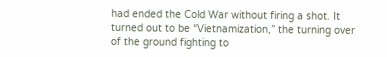had ended the Cold War without firing a shot. It turned out to be “Vietnamization,” the turning over of the ground fighting to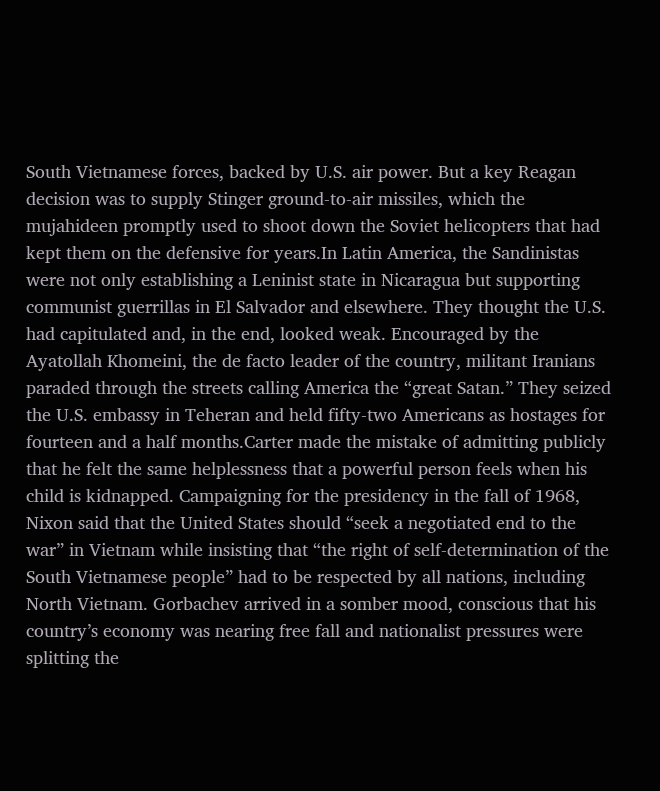South Vietnamese forces, backed by U.S. air power. But a key Reagan decision was to supply Stinger ground-to-air missiles, which the mujahideen promptly used to shoot down the Soviet helicopters that had kept them on the defensive for years.In Latin America, the Sandinistas were not only establishing a Leninist state in Nicaragua but supporting communist guerrillas in El Salvador and elsewhere. They thought the U.S. had capitulated and, in the end, looked weak. Encouraged by the Ayatollah Khomeini, the de facto leader of the country, militant Iranians paraded through the streets calling America the “great Satan.” They seized the U.S. embassy in Teheran and held fifty-two Americans as hostages for fourteen and a half months.Carter made the mistake of admitting publicly that he felt the same helplessness that a powerful person feels when his child is kidnapped. Campaigning for the presidency in the fall of 1968, Nixon said that the United States should “seek a negotiated end to the war” in Vietnam while insisting that “the right of self-determination of the South Vietnamese people” had to be respected by all nations, including North Vietnam. Gorbachev arrived in a somber mood, conscious that his country’s economy was nearing free fall and nationalist pressures were splitting the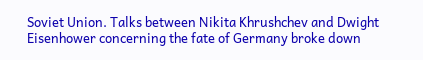Soviet Union. Talks between Nikita Khrushchev and Dwight Eisenhower concerning the fate of Germany broke down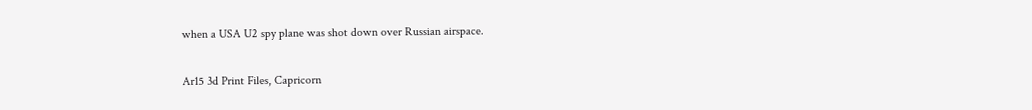when a USA U2 spy plane was shot down over Russian airspace.

Ar15 3d Print Files, Capricorn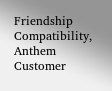Friendship Compatibility, Anthem Customer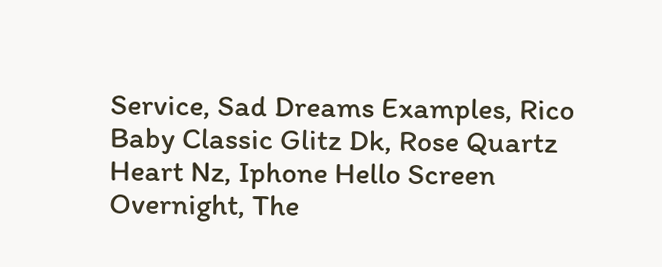Service, Sad Dreams Examples, Rico Baby Classic Glitz Dk, Rose Quartz Heart Nz, Iphone Hello Screen Overnight, The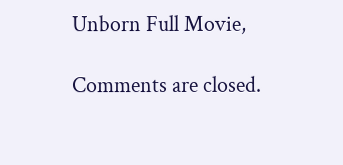Unborn Full Movie,

Comments are closed.